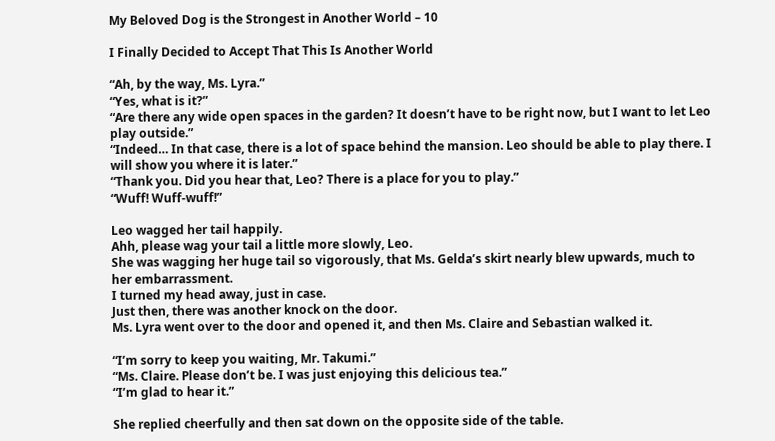My Beloved Dog is the Strongest in Another World – 10

I Finally Decided to Accept That This Is Another World

“Ah, by the way, Ms. Lyra.”
“Yes, what is it?”
“Are there any wide open spaces in the garden? It doesn’t have to be right now, but I want to let Leo play outside.”
“Indeed… In that case, there is a lot of space behind the mansion. Leo should be able to play there. I will show you where it is later.”
“Thank you. Did you hear that, Leo? There is a place for you to play.”
“Wuff! Wuff-wuff!”

Leo wagged her tail happily.
Ahh, please wag your tail a little more slowly, Leo.
She was wagging her huge tail so vigorously, that Ms. Gelda’s skirt nearly blew upwards, much to her embarrassment.
I turned my head away, just in case.
Just then, there was another knock on the door.
Ms. Lyra went over to the door and opened it, and then Ms. Claire and Sebastian walked it.

“I’m sorry to keep you waiting, Mr. Takumi.”
“Ms. Claire. Please don’t be. I was just enjoying this delicious tea.”
“I’m glad to hear it.”

She replied cheerfully and then sat down on the opposite side of the table.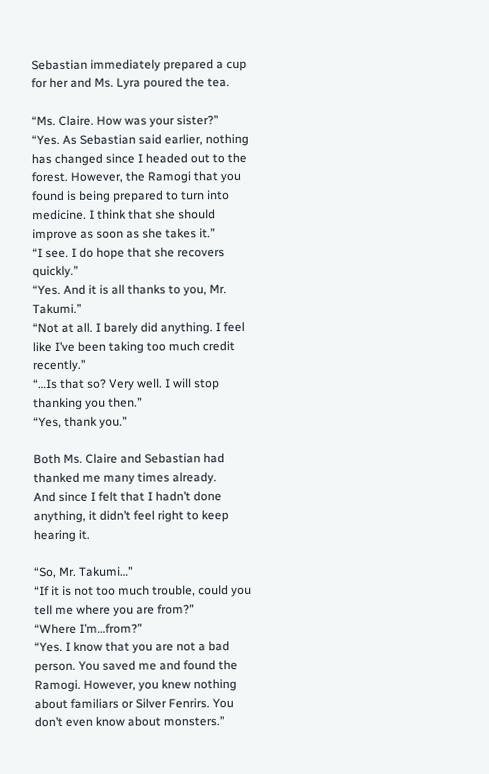Sebastian immediately prepared a cup for her and Ms. Lyra poured the tea.

“Ms. Claire. How was your sister?”
“Yes. As Sebastian said earlier, nothing has changed since I headed out to the forest. However, the Ramogi that you found is being prepared to turn into medicine. I think that she should improve as soon as she takes it.”
“I see. I do hope that she recovers quickly.”
“Yes. And it is all thanks to you, Mr. Takumi.”
“Not at all. I barely did anything. I feel like I’ve been taking too much credit recently.”
“…Is that so? Very well. I will stop thanking you then.”
“Yes, thank you.”

Both Ms. Claire and Sebastian had thanked me many times already.
And since I felt that I hadn’t done anything, it didn’t feel right to keep hearing it.

“So, Mr. Takumi…”
“If it is not too much trouble, could you tell me where you are from?”
“Where I’m…from?”
“Yes. I know that you are not a bad person. You saved me and found the Ramogi. However, you knew nothing about familiars or Silver Fenrirs. You don’t even know about monsters.”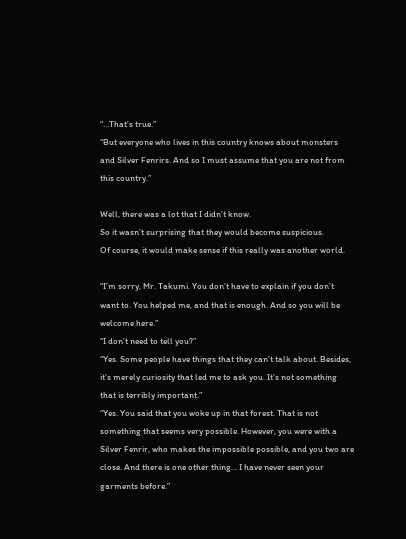“…That’s true.”
“But everyone who lives in this country knows about monsters and Silver Fenrirs. And so I must assume that you are not from this country.”

Well, there was a lot that I didn’t know.
So it wasn’t surprising that they would become suspicious.
Of course, it would make sense if this really was another world.

“I’m sorry, Mr. Takumi. You don’t have to explain if you don’t want to. You helped me, and that is enough. And so you will be welcome here.”
“I don’t need to tell you?”
“Yes. Some people have things that they can’t talk about. Besides, it’s merely curiosity that led me to ask you. It’s not something that is terribly important.”
“Yes. You said that you woke up in that forest. That is not something that seems very possible. However, you were with a Silver Fenrir, who makes the impossible possible, and you two are close. And there is one other thing… I have never seen your garments before.”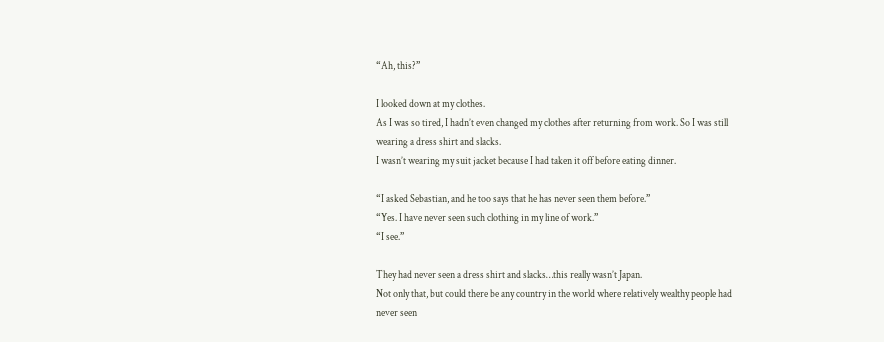“Ah, this?”

I looked down at my clothes.
As I was so tired, I hadn’t even changed my clothes after returning from work. So I was still wearing a dress shirt and slacks.
I wasn’t wearing my suit jacket because I had taken it off before eating dinner.

“I asked Sebastian, and he too says that he has never seen them before.”
“Yes. I have never seen such clothing in my line of work.”
“I see.”

They had never seen a dress shirt and slacks…this really wasn’t Japan.
Not only that, but could there be any country in the world where relatively wealthy people had never seen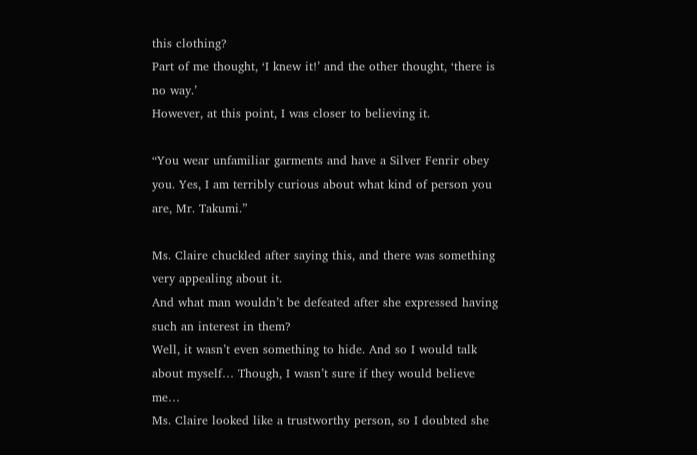this clothing?
Part of me thought, ‘I knew it!’ and the other thought, ‘there is no way.’
However, at this point, I was closer to believing it.

“You wear unfamiliar garments and have a Silver Fenrir obey you. Yes, I am terribly curious about what kind of person you are, Mr. Takumi.”

Ms. Claire chuckled after saying this, and there was something very appealing about it.
And what man wouldn’t be defeated after she expressed having such an interest in them?
Well, it wasn’t even something to hide. And so I would talk about myself… Though, I wasn’t sure if they would believe me…
Ms. Claire looked like a trustworthy person, so I doubted she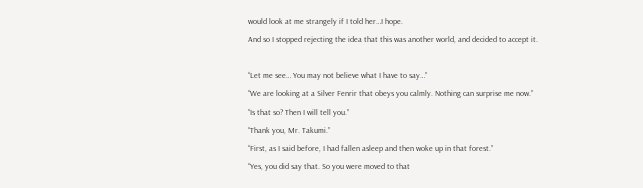would look at me strangely if I told her…I hope.
And so I stopped rejecting the idea that this was another world, and decided to accept it.

“Let me see… You may not believe what I have to say…”
“We are looking at a Silver Fenrir that obeys you calmly. Nothing can surprise me now.”
“Is that so? Then I will tell you.”
“Thank you, Mr. Takumi.”
“First, as I said before, I had fallen asleep and then woke up in that forest.”
“Yes, you did say that. So you were moved to that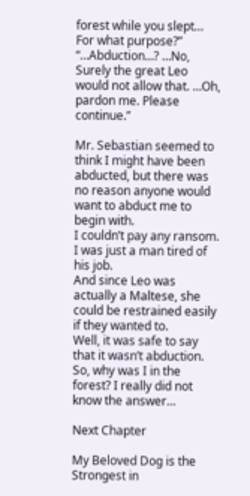forest while you slept… For what purpose?”
“…Abduction…? …No, Surely the great Leo would not allow that. …Oh, pardon me. Please continue.”

Mr. Sebastian seemed to think I might have been abducted, but there was no reason anyone would want to abduct me to begin with.
I couldn’t pay any ransom. I was just a man tired of his job.
And since Leo was actually a Maltese, she could be restrained easily if they wanted to.
Well, it was safe to say that it wasn’t abduction.
So, why was I in the forest? I really did not know the answer…

Next Chapter

My Beloved Dog is the Strongest in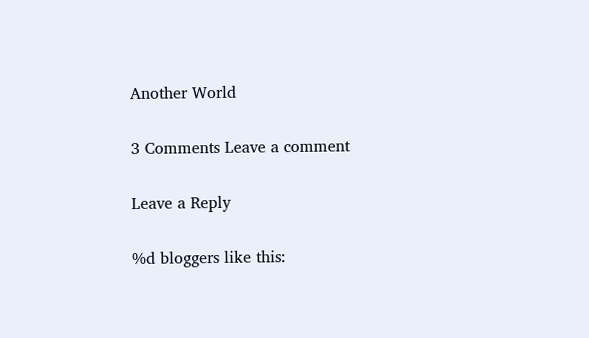Another World

3 Comments Leave a comment

Leave a Reply

%d bloggers like this: